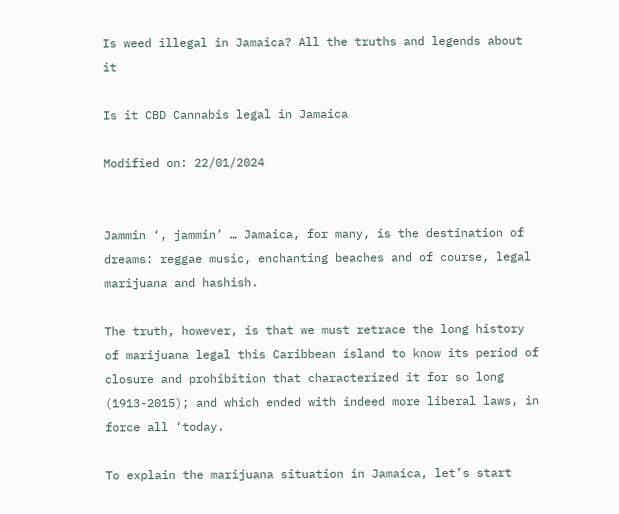Is weed illegal in Jamaica? All the truths and legends about it

Is it CBD Cannabis legal in Jamaica

Modified on: 22/01/2024


Jammin ‘, jammin’ … Jamaica, for many, is the destination of dreams: reggae music, enchanting beaches and of course, legal marijuana and hashish.

The truth, however, is that we must retrace the long history of marijuana legal this Caribbean island to know its period of closure and prohibition that characterized it for so long (1913-2015); and which ended with indeed more liberal laws, in force all ‘today.

To explain the marijuana situation in Jamaica, let’s start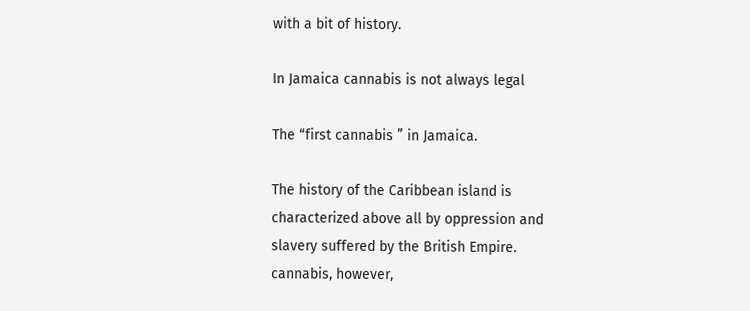with a bit of history.

In Jamaica cannabis is not always legal

The “first cannabis ” in Jamaica.

The history of the Caribbean island is characterized above all by oppression and slavery suffered by the British Empire. cannabis, however,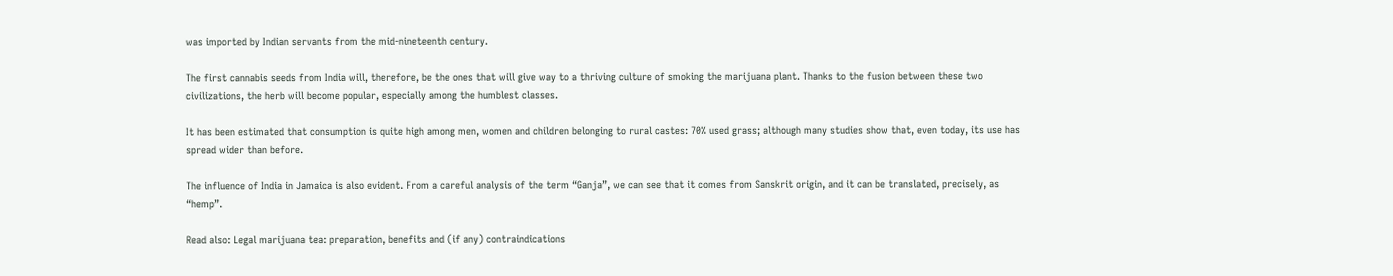was imported by Indian servants from the mid-nineteenth century.

The first cannabis seeds from India will, therefore, be the ones that will give way to a thriving culture of smoking the marijuana plant. Thanks to the fusion between these two civilizations, the herb will become popular, especially among the humblest classes.

It has been estimated that consumption is quite high among men, women and children belonging to rural castes: 70% used grass; although many studies show that, even today, its use has spread wider than before.

The influence of India in Jamaica is also evident. From a careful analysis of the term “Ganja”, we can see that it comes from Sanskrit origin, and it can be translated, precisely, as “hemp”.

Read also: Legal marijuana tea: preparation, benefits and (if any) contraindications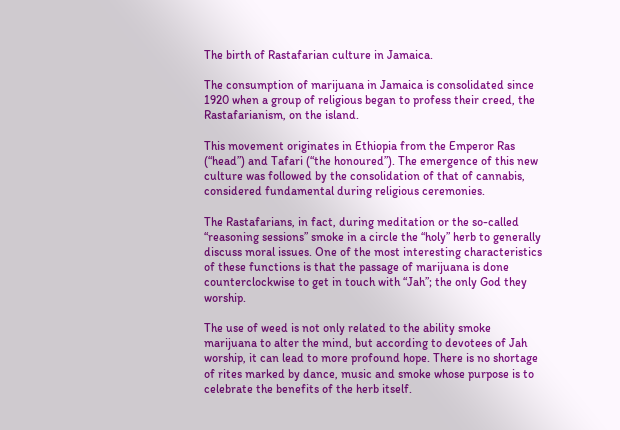The birth of Rastafarian culture in Jamaica.

The consumption of marijuana in Jamaica is consolidated since 1920 when a group of religious began to profess their creed, the Rastafarianism, on the island.

This movement originates in Ethiopia from the Emperor Ras (“head”) and Tafari (“the honoured”). The emergence of this new culture was followed by the consolidation of that of cannabis, considered fundamental during religious ceremonies.

The Rastafarians, in fact, during meditation or the so-called “reasoning sessions” smoke in a circle the “holy” herb to generally discuss moral issues. One of the most interesting characteristics of these functions is that the passage of marijuana is done counterclockwise to get in touch with “Jah”; the only God they worship.

The use of weed is not only related to the ability smoke marijuana to alter the mind, but according to devotees of Jah worship, it can lead to more profound hope. There is no shortage of rites marked by dance, music and smoke whose purpose is to celebrate the benefits of the herb itself.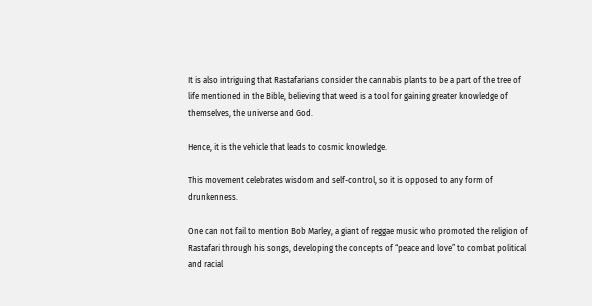It is also intriguing that Rastafarians consider the cannabis plants to be a part of the tree of life mentioned in the Bible, believing that weed is a tool for gaining greater knowledge of themselves, the universe and God.

Hence, it is the vehicle that leads to cosmic knowledge.

This movement celebrates wisdom and self-control, so it is opposed to any form of drunkenness.

One can not fail to mention Bob Marley, a giant of reggae music who promoted the religion of Rastafari through his songs, developing the concepts of “peace and love” to combat political and racial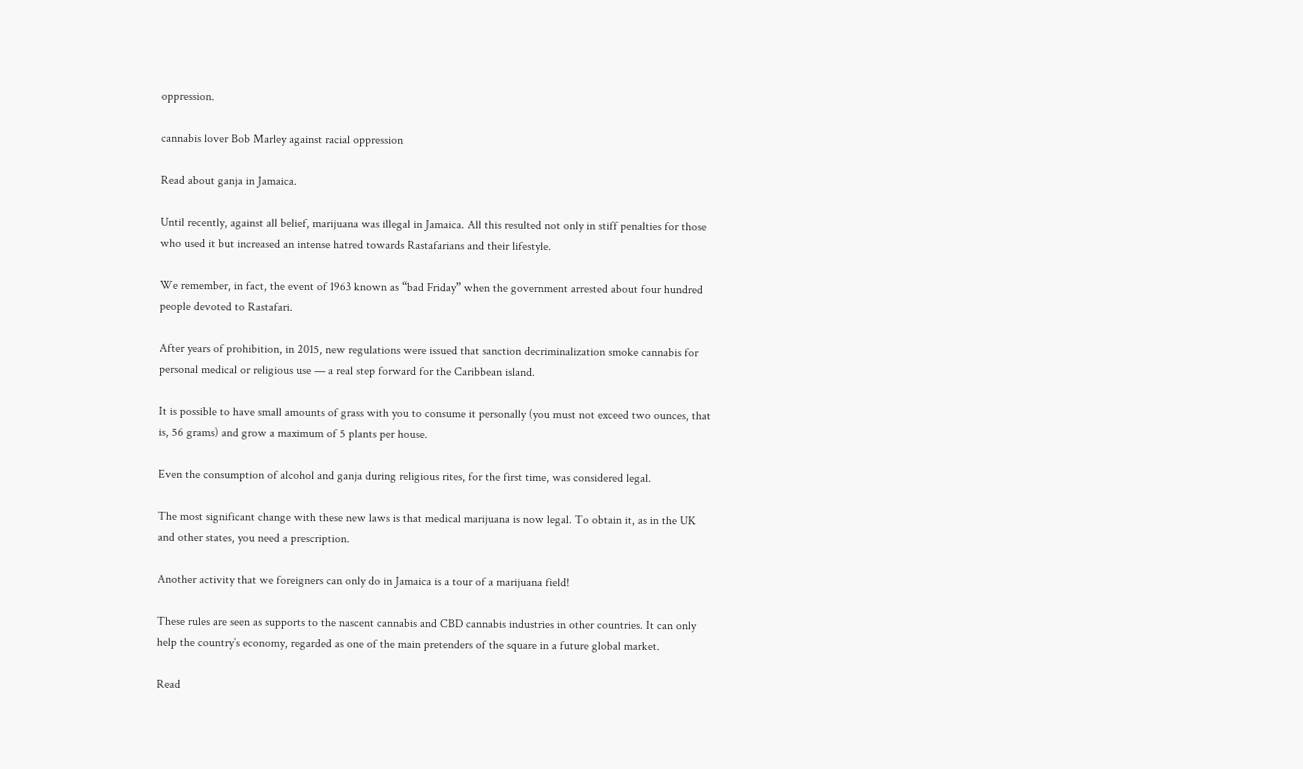oppression.

cannabis lover Bob Marley against racial oppression

Read about ganja in Jamaica.

Until recently, against all belief, marijuana was illegal in Jamaica. All this resulted not only in stiff penalties for those who used it but increased an intense hatred towards Rastafarians and their lifestyle.

We remember, in fact, the event of 1963 known as “bad Friday” when the government arrested about four hundred people devoted to Rastafari.

After years of prohibition, in 2015, new regulations were issued that sanction decriminalization smoke cannabis for personal medical or religious use — a real step forward for the Caribbean island.

It is possible to have small amounts of grass with you to consume it personally (you must not exceed two ounces, that is, 56 grams) and grow a maximum of 5 plants per house.

Even the consumption of alcohol and ganja during religious rites, for the first time, was considered legal.

The most significant change with these new laws is that medical marijuana is now legal. To obtain it, as in the UK and other states, you need a prescription.

Another activity that we foreigners can only do in Jamaica is a tour of a marijuana field!

These rules are seen as supports to the nascent cannabis and CBD cannabis industries in other countries. It can only help the country’s economy, regarded as one of the main pretenders of the square in a future global market.

Read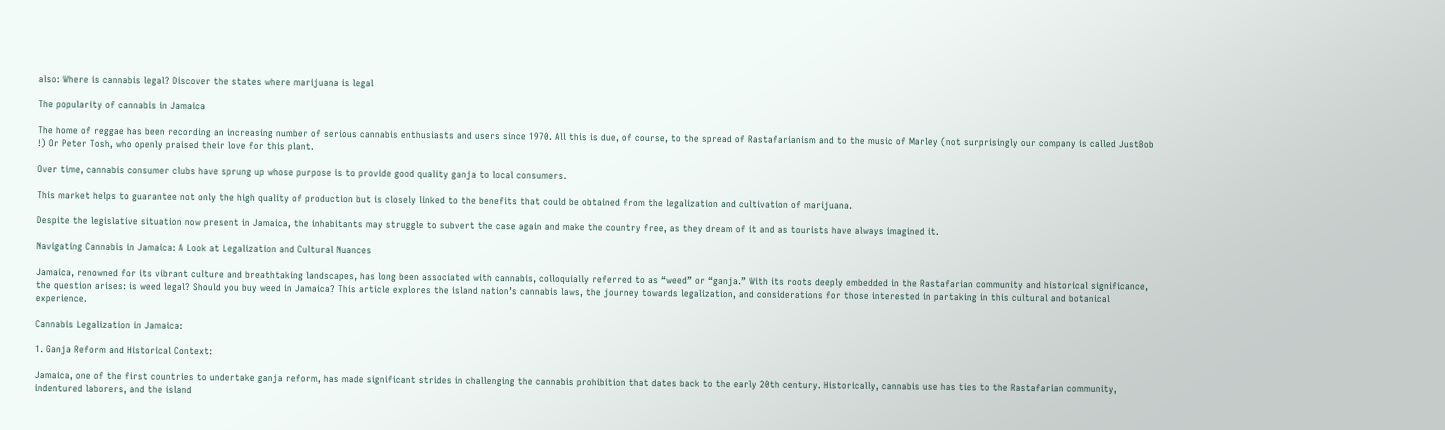also: Where is cannabis legal? Discover the states where marijuana is legal

The popularity of cannabis in Jamaica

The home of reggae has been recording an increasing number of serious cannabis enthusiasts and users since 1970. All this is due, of course, to the spread of Rastafarianism and to the music of Marley (not surprisingly our company is called JustBob !) Or Peter Tosh, who openly praised their love for this plant.

Over time, cannabis consumer clubs have sprung up whose purpose is to provide good quality ganja to local consumers.

This market helps to guarantee not only the high quality of production but is closely linked to the benefits that could be obtained from the legalization and cultivation of marijuana.

Despite the legislative situation now present in Jamaica, the inhabitants may struggle to subvert the case again and make the country free, as they dream of it and as tourists have always imagined it.

Navigating Cannabis in Jamaica: A Look at Legalization and Cultural Nuances

Jamaica, renowned for its vibrant culture and breathtaking landscapes, has long been associated with cannabis, colloquially referred to as “weed” or “ganja.” With its roots deeply embedded in the Rastafarian community and historical significance, the question arises: is weed legal? Should you buy weed in Jamaica? This article explores the island nation’s cannabis laws, the journey towards legalization, and considerations for those interested in partaking in this cultural and botanical experience.

Cannabis Legalization in Jamaica:

1. Ganja Reform and Historical Context:

Jamaica, one of the first countries to undertake ganja reform, has made significant strides in challenging the cannabis prohibition that dates back to the early 20th century. Historically, cannabis use has ties to the Rastafarian community, indentured laborers, and the island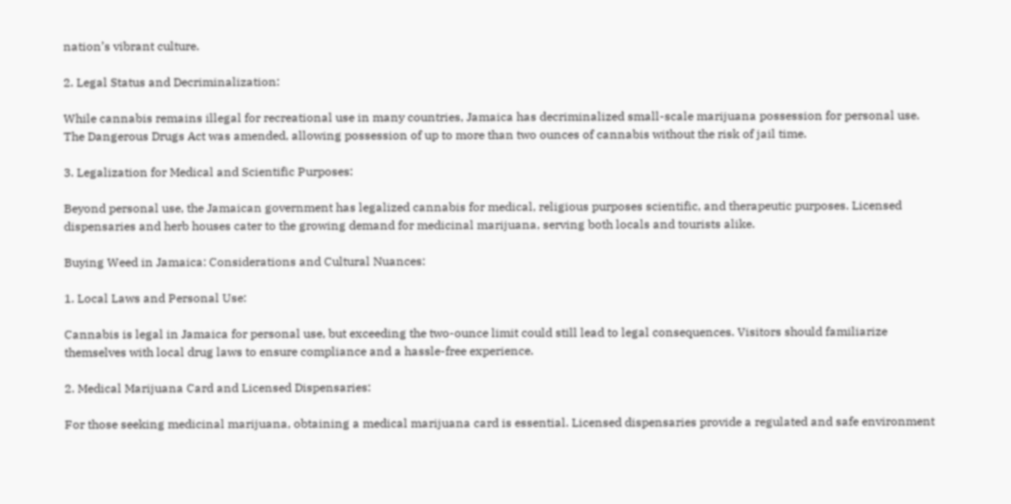nation’s vibrant culture.

2. Legal Status and Decriminalization:

While cannabis remains illegal for recreational use in many countries, Jamaica has decriminalized small-scale marijuana possession for personal use. The Dangerous Drugs Act was amended, allowing possession of up to more than two ounces of cannabis without the risk of jail time.

3. Legalization for Medical and Scientific Purposes:

Beyond personal use, the Jamaican government has legalized cannabis for medical, religious purposes scientific, and therapeutic purposes. Licensed dispensaries and herb houses cater to the growing demand for medicinal marijuana, serving both locals and tourists alike.

Buying Weed in Jamaica: Considerations and Cultural Nuances:

1. Local Laws and Personal Use:

Cannabis is legal in Jamaica for personal use, but exceeding the two-ounce limit could still lead to legal consequences. Visitors should familiarize themselves with local drug laws to ensure compliance and a hassle-free experience.

2. Medical Marijuana Card and Licensed Dispensaries:

For those seeking medicinal marijuana, obtaining a medical marijuana card is essential. Licensed dispensaries provide a regulated and safe environment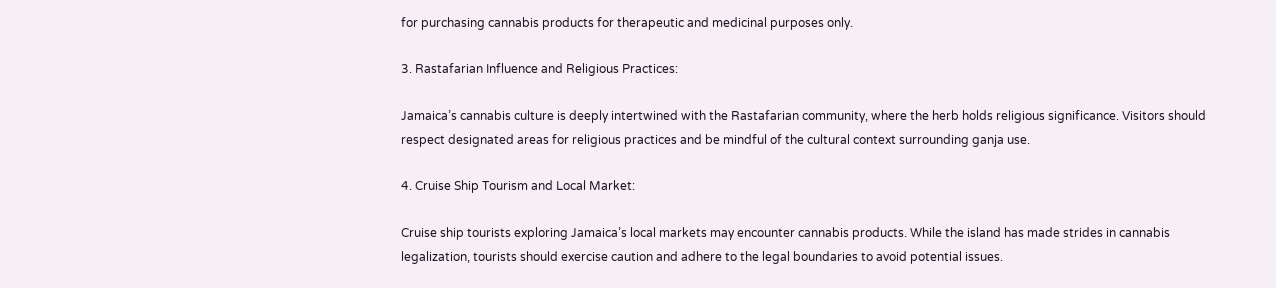for purchasing cannabis products for therapeutic and medicinal purposes only.

3. Rastafarian Influence and Religious Practices:

Jamaica’s cannabis culture is deeply intertwined with the Rastafarian community, where the herb holds religious significance. Visitors should respect designated areas for religious practices and be mindful of the cultural context surrounding ganja use.

4. Cruise Ship Tourism and Local Market:

Cruise ship tourists exploring Jamaica’s local markets may encounter cannabis products. While the island has made strides in cannabis legalization, tourists should exercise caution and adhere to the legal boundaries to avoid potential issues.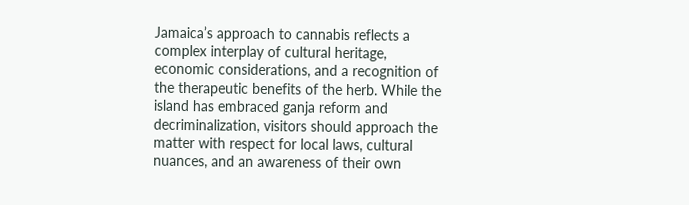Jamaica’s approach to cannabis reflects a complex interplay of cultural heritage, economic considerations, and a recognition of the therapeutic benefits of the herb. While the island has embraced ganja reform and decriminalization, visitors should approach the matter with respect for local laws, cultural nuances, and an awareness of their own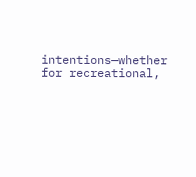intentions—whether for recreational,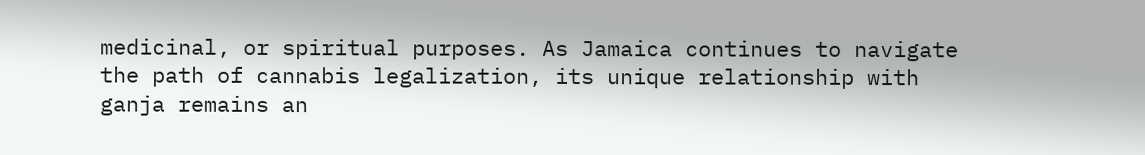medicinal, or spiritual purposes. As Jamaica continues to navigate the path of cannabis legalization, its unique relationship with ganja remains an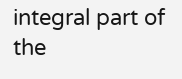integral part of the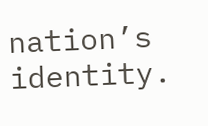nation’s identity.